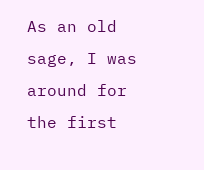As an old sage, I was around for the first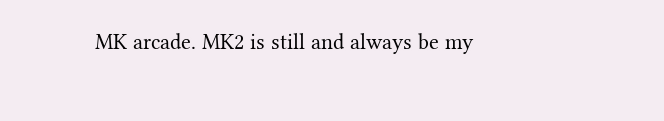MK arcade. MK2 is still and always be my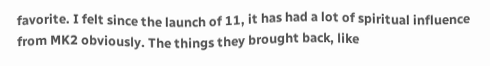favorite. I felt since the launch of 11, it has had a lot of spiritual influence from MK2 obviously. The things they brought back, like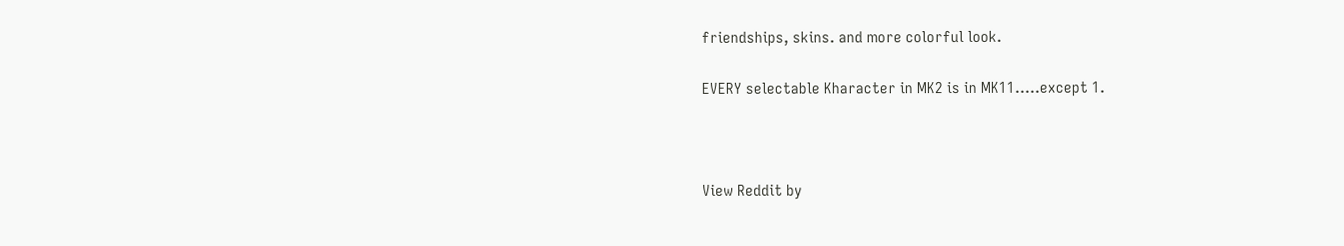friendships, skins. and more colorful look.

EVERY selectable Kharacter in MK2 is in MK11…..except 1.



View Reddit by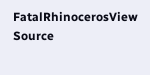FatalRhinocerosView Source